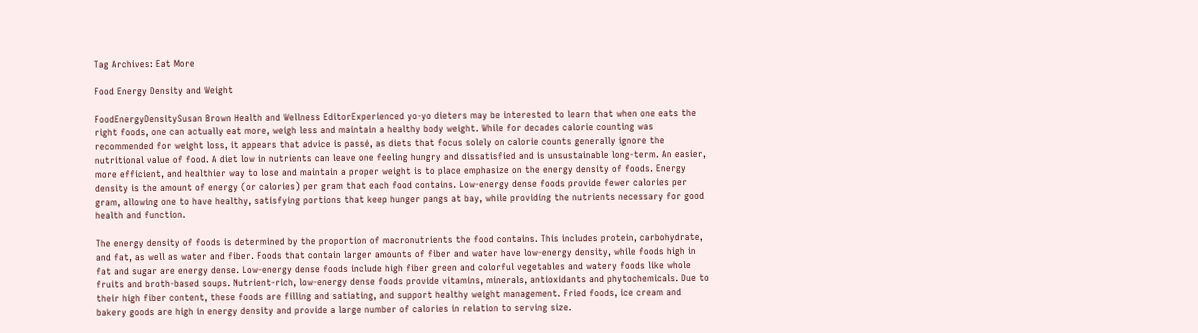Tag Archives: Eat More

Food Energy Density and Weight

FoodEnergyDensitySusan Brown Health and Wellness EditorExperienced yo-yo dieters may be interested to learn that when one eats the right foods, one can actually eat more, weigh less and maintain a healthy body weight. While for decades calorie counting was recommended for weight loss, it appears that advice is passé, as diets that focus solely on calorie counts generally ignore the nutritional value of food. A diet low in nutrients can leave one feeling hungry and dissatisfied and is unsustainable long-term. An easier, more efficient, and healthier way to lose and maintain a proper weight is to place emphasize on the energy density of foods. Energy density is the amount of energy (or calories) per gram that each food contains. Low-energy dense foods provide fewer calories per gram, allowing one to have healthy, satisfying portions that keep hunger pangs at bay, while providing the nutrients necessary for good health and function.

The energy density of foods is determined by the proportion of macronutrients the food contains. This includes protein, carbohydrate, and fat, as well as water and fiber. Foods that contain larger amounts of fiber and water have low-energy density, while foods high in fat and sugar are energy dense. Low-energy dense foods include high fiber green and colorful vegetables and watery foods like whole fruits and broth-based soups. Nutrient-rich, low-energy dense foods provide vitamins, minerals, antioxidants and phytochemicals. Due to their high fiber content, these foods are filling and satiating, and support healthy weight management. Fried foods, ice cream and bakery goods are high in energy density and provide a large number of calories in relation to serving size.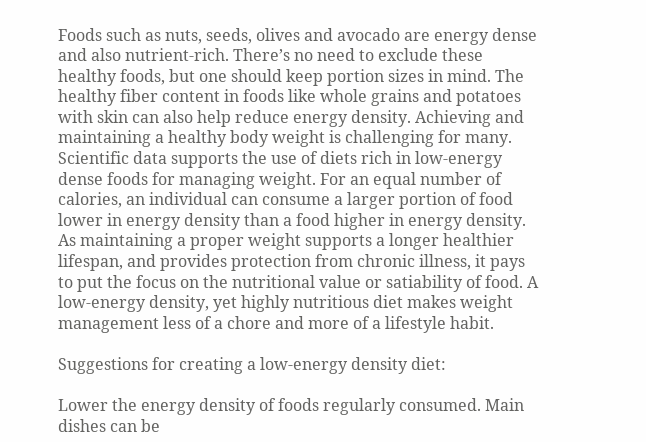Foods such as nuts, seeds, olives and avocado are energy dense and also nutrient-rich. There’s no need to exclude these healthy foods, but one should keep portion sizes in mind. The healthy fiber content in foods like whole grains and potatoes with skin can also help reduce energy density. Achieving and maintaining a healthy body weight is challenging for many. Scientific data supports the use of diets rich in low-energy dense foods for managing weight. For an equal number of calories, an individual can consume a larger portion of food lower in energy density than a food higher in energy density. As maintaining a proper weight supports a longer healthier lifespan, and provides protection from chronic illness, it pays to put the focus on the nutritional value or satiability of food. A low-energy density, yet highly nutritious diet makes weight management less of a chore and more of a lifestyle habit.

Suggestions for creating a low-energy density diet:

Lower the energy density of foods regularly consumed. Main dishes can be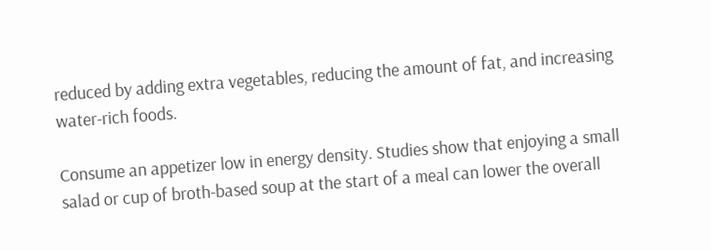reduced by adding extra vegetables, reducing the amount of fat, and increasing water-rich foods.

Consume an appetizer low in energy density. Studies show that enjoying a small salad or cup of broth-based soup at the start of a meal can lower the overall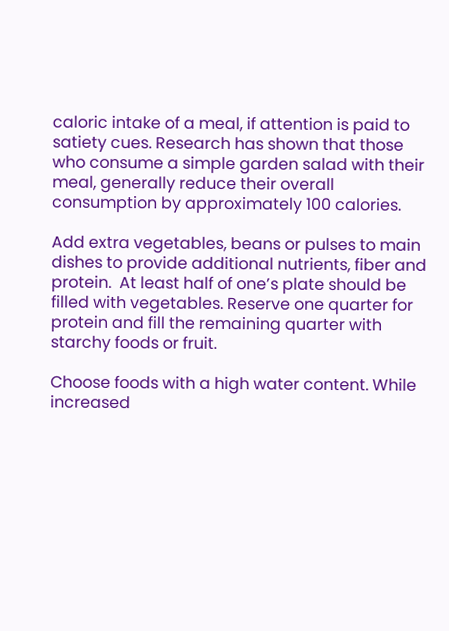caloric intake of a meal, if attention is paid to satiety cues. Research has shown that those who consume a simple garden salad with their meal, generally reduce their overall consumption by approximately 100 calories.

Add extra vegetables, beans or pulses to main dishes to provide additional nutrients, fiber and protein.  At least half of one’s plate should be filled with vegetables. Reserve one quarter for protein and fill the remaining quarter with starchy foods or fruit.

Choose foods with a high water content. While increased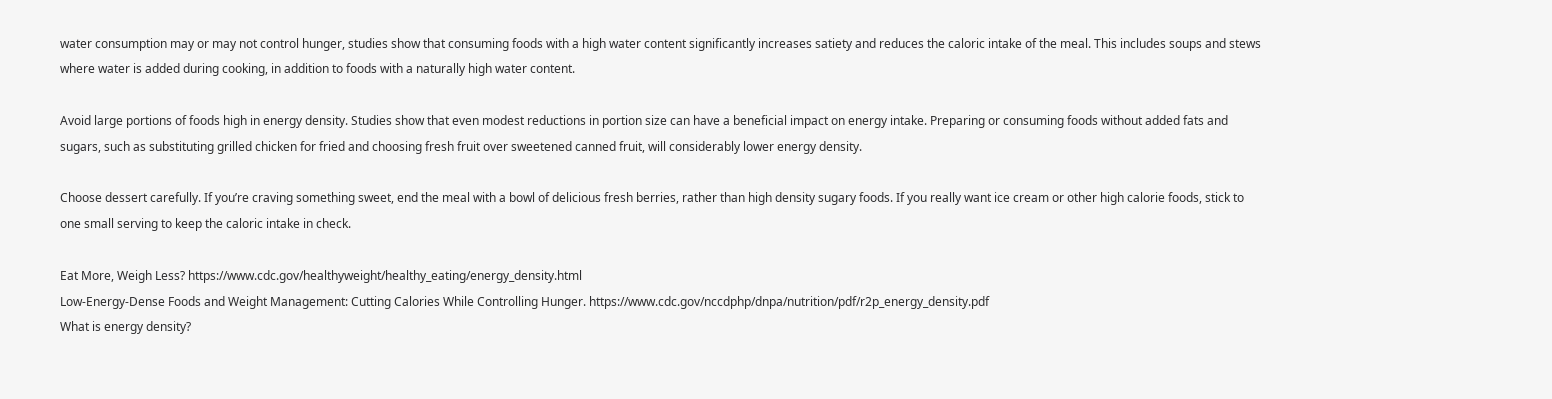water consumption may or may not control hunger, studies show that consuming foods with a high water content significantly increases satiety and reduces the caloric intake of the meal. This includes soups and stews where water is added during cooking, in addition to foods with a naturally high water content.

Avoid large portions of foods high in energy density. Studies show that even modest reductions in portion size can have a beneficial impact on energy intake. Preparing or consuming foods without added fats and sugars, such as substituting grilled chicken for fried and choosing fresh fruit over sweetened canned fruit, will considerably lower energy density.

Choose dessert carefully. If you’re craving something sweet, end the meal with a bowl of delicious fresh berries, rather than high density sugary foods. If you really want ice cream or other high calorie foods, stick to one small serving to keep the caloric intake in check.

Eat More, Weigh Less? https://www.cdc.gov/healthyweight/healthy_eating/energy_density.html
Low-Energy-Dense Foods and Weight Management: Cutting Calories While Controlling Hunger. https://www.cdc.gov/nccdphp/dnpa/nutrition/pdf/r2p_energy_density.pdf
What is energy density?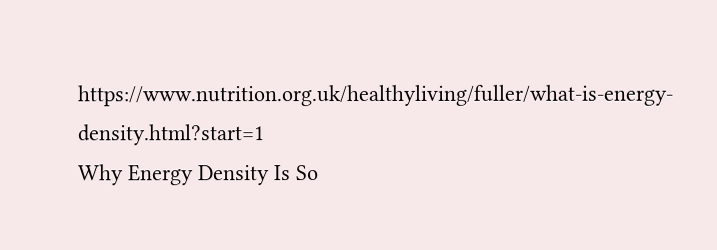https://www.nutrition.org.uk/healthyliving/fuller/what-is-energy-density.html?start=1
Why Energy Density Is So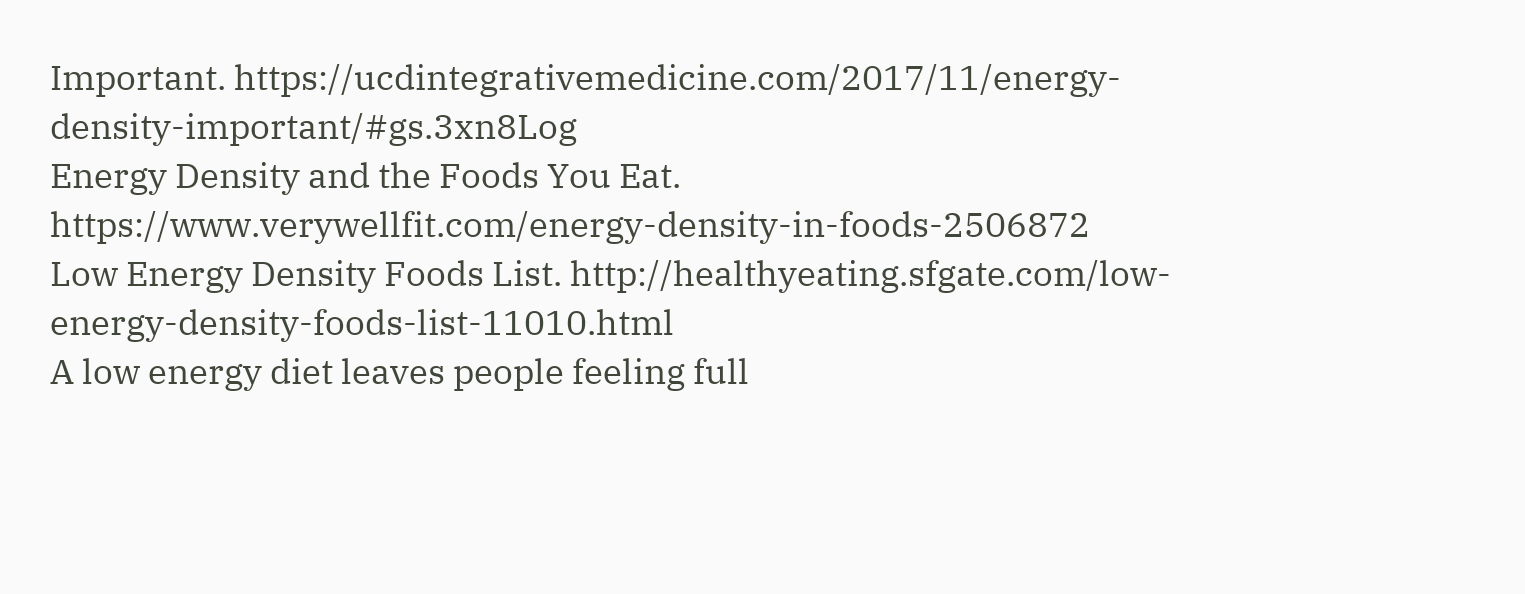Important. https://ucdintegrativemedicine.com/2017/11/energy-density-important/#gs.3xn8Log
Energy Density and the Foods You Eat. https://www.verywellfit.com/energy-density-in-foods-2506872
Low Energy Density Foods List. http://healthyeating.sfgate.com/low-energy-density-foods-list-11010.html
A low energy diet leaves people feeling full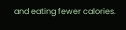and eating fewer calories.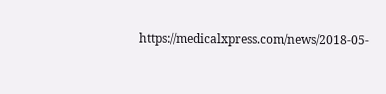https://medicalxpress.com/news/2018-05-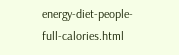energy-diet-people-full-calories.html